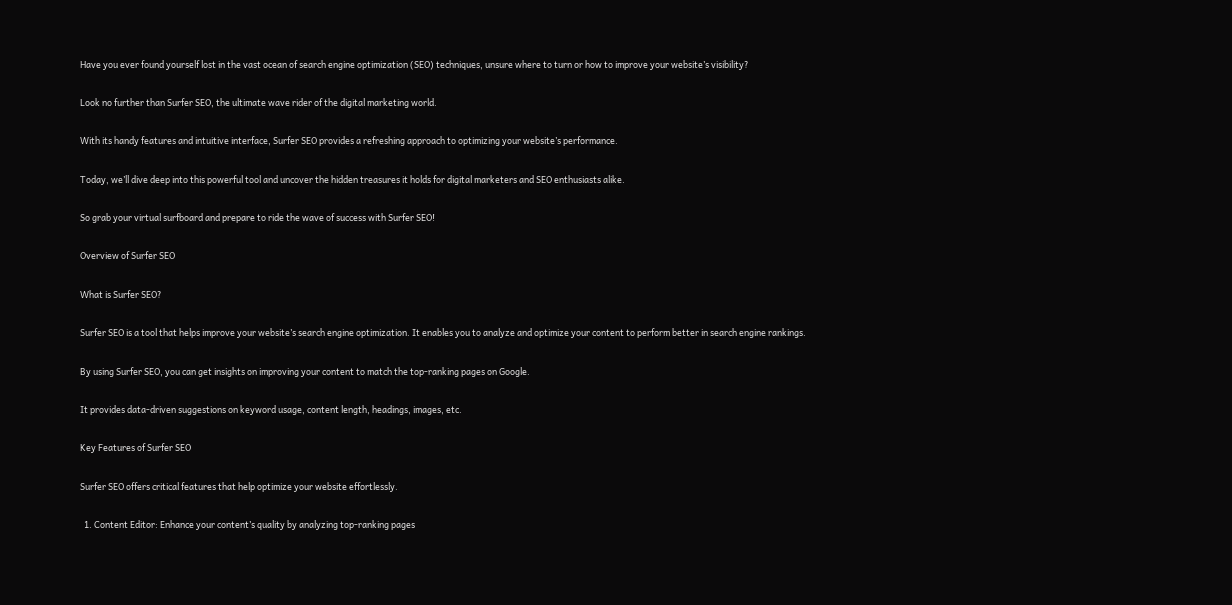Have you ever found yourself lost in the vast ocean of search engine optimization (SEO) techniques, unsure where to turn or how to improve your website’s visibility?

Look no further than Surfer SEO, the ultimate wave rider of the digital marketing world.

With its handy features and intuitive interface, Surfer SEO provides a refreshing approach to optimizing your website’s performance.

Today, we’ll dive deep into this powerful tool and uncover the hidden treasures it holds for digital marketers and SEO enthusiasts alike.

So grab your virtual surfboard and prepare to ride the wave of success with Surfer SEO!

Overview of Surfer SEO

What is Surfer SEO?

Surfer SEO is a tool that helps improve your website’s search engine optimization. It enables you to analyze and optimize your content to perform better in search engine rankings.

By using Surfer SEO, you can get insights on improving your content to match the top-ranking pages on Google.

It provides data-driven suggestions on keyword usage, content length, headings, images, etc.

Key Features of Surfer SEO

Surfer SEO offers critical features that help optimize your website effortlessly.

  1. Content Editor: Enhance your content’s quality by analyzing top-ranking pages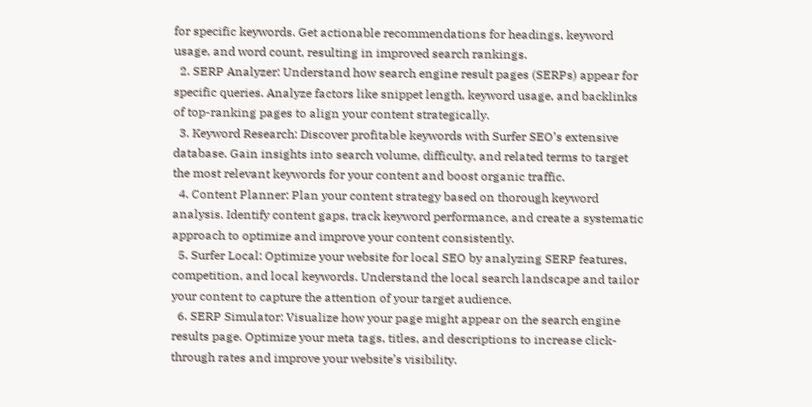for specific keywords. Get actionable recommendations for headings, keyword usage, and word count, resulting in improved search rankings.
  2. SERP Analyzer: Understand how search engine result pages (SERPs) appear for specific queries. Analyze factors like snippet length, keyword usage, and backlinks of top-ranking pages to align your content strategically.
  3. Keyword Research: Discover profitable keywords with Surfer SEO’s extensive database. Gain insights into search volume, difficulty, and related terms to target the most relevant keywords for your content and boost organic traffic.
  4. Content Planner: Plan your content strategy based on thorough keyword analysis. Identify content gaps, track keyword performance, and create a systematic approach to optimize and improve your content consistently.
  5. Surfer Local: Optimize your website for local SEO by analyzing SERP features, competition, and local keywords. Understand the local search landscape and tailor your content to capture the attention of your target audience.
  6. SERP Simulator: Visualize how your page might appear on the search engine results page. Optimize your meta tags, titles, and descriptions to increase click-through rates and improve your website’s visibility.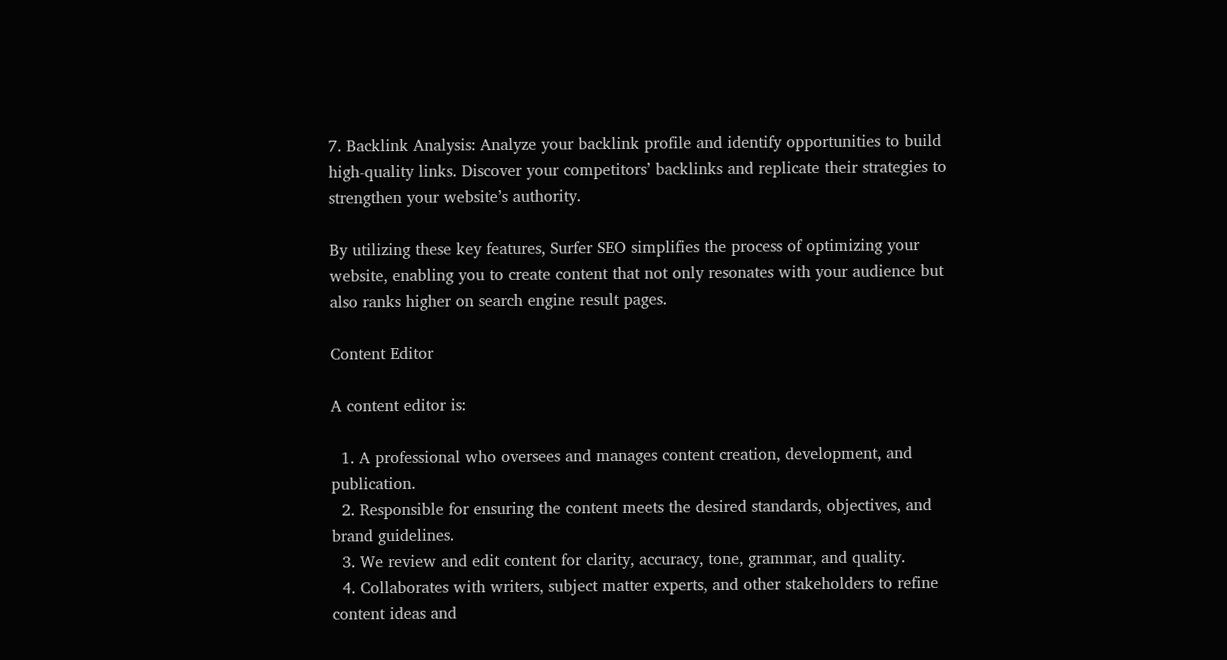7. Backlink Analysis: Analyze your backlink profile and identify opportunities to build high-quality links. Discover your competitors’ backlinks and replicate their strategies to strengthen your website’s authority.

By utilizing these key features, Surfer SEO simplifies the process of optimizing your website, enabling you to create content that not only resonates with your audience but also ranks higher on search engine result pages.

Content Editor

A content editor is:

  1. A professional who oversees and manages content creation, development, and publication.
  2. Responsible for ensuring the content meets the desired standards, objectives, and brand guidelines.
  3. We review and edit content for clarity, accuracy, tone, grammar, and quality.
  4. Collaborates with writers, subject matter experts, and other stakeholders to refine content ideas and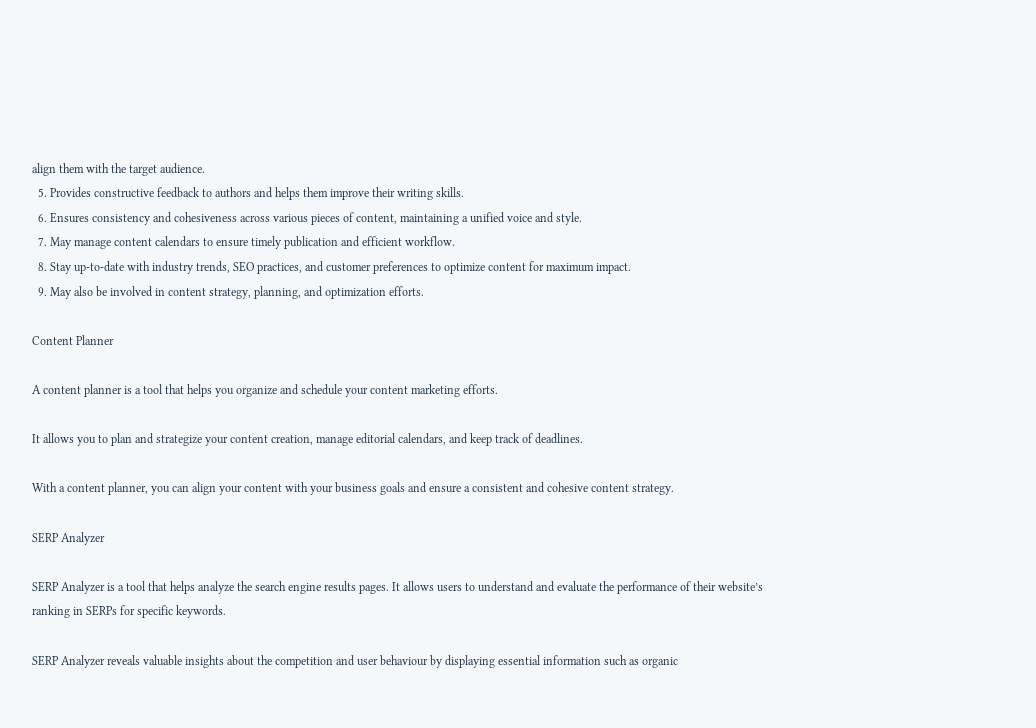align them with the target audience.
  5. Provides constructive feedback to authors and helps them improve their writing skills.
  6. Ensures consistency and cohesiveness across various pieces of content, maintaining a unified voice and style.
  7. May manage content calendars to ensure timely publication and efficient workflow.
  8. Stay up-to-date with industry trends, SEO practices, and customer preferences to optimize content for maximum impact.
  9. May also be involved in content strategy, planning, and optimization efforts.

Content Planner

A content planner is a tool that helps you organize and schedule your content marketing efforts.

It allows you to plan and strategize your content creation, manage editorial calendars, and keep track of deadlines.

With a content planner, you can align your content with your business goals and ensure a consistent and cohesive content strategy.

SERP Analyzer

SERP Analyzer is a tool that helps analyze the search engine results pages. It allows users to understand and evaluate the performance of their website’s ranking in SERPs for specific keywords.

SERP Analyzer reveals valuable insights about the competition and user behaviour by displaying essential information such as organic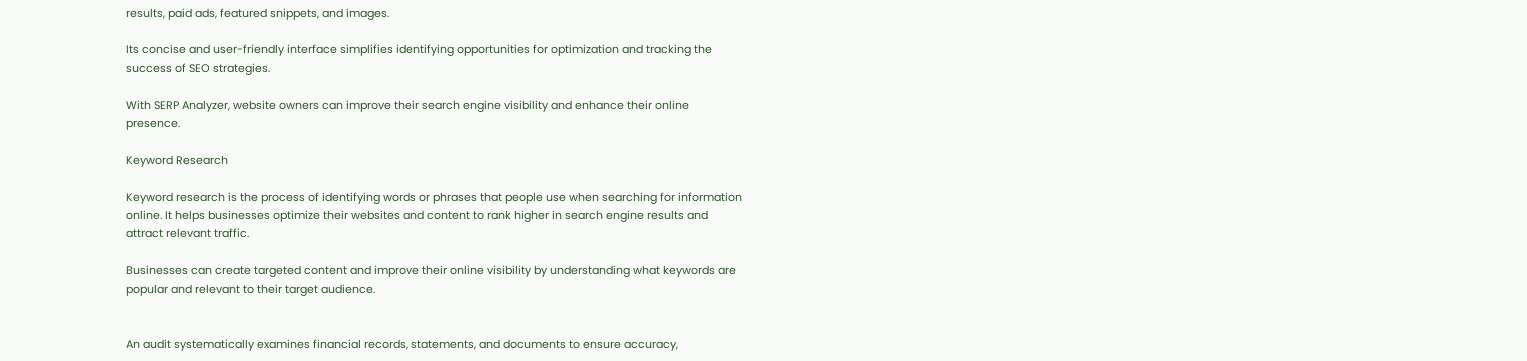results, paid ads, featured snippets, and images.

Its concise and user-friendly interface simplifies identifying opportunities for optimization and tracking the success of SEO strategies.

With SERP Analyzer, website owners can improve their search engine visibility and enhance their online presence.

Keyword Research

Keyword research is the process of identifying words or phrases that people use when searching for information online. It helps businesses optimize their websites and content to rank higher in search engine results and attract relevant traffic.

Businesses can create targeted content and improve their online visibility by understanding what keywords are popular and relevant to their target audience.


An audit systematically examines financial records, statements, and documents to ensure accuracy,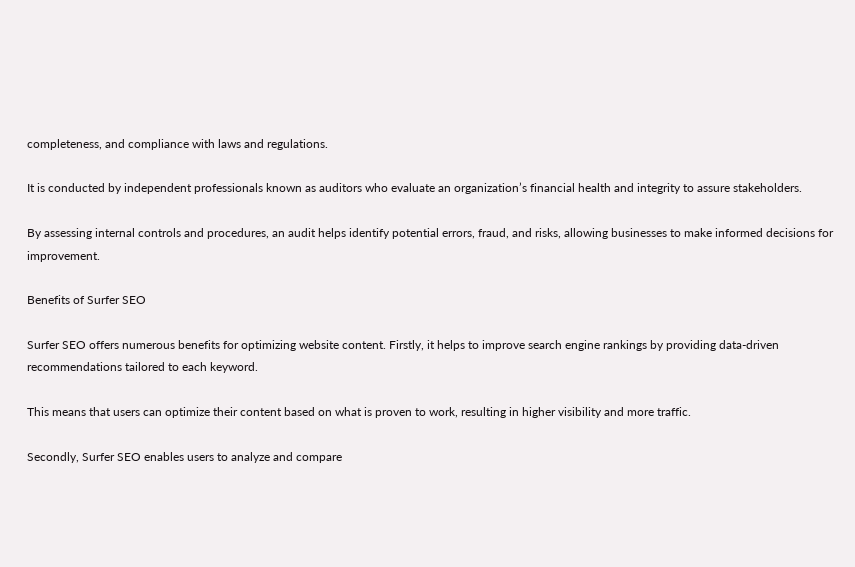completeness, and compliance with laws and regulations.

It is conducted by independent professionals known as auditors who evaluate an organization’s financial health and integrity to assure stakeholders.

By assessing internal controls and procedures, an audit helps identify potential errors, fraud, and risks, allowing businesses to make informed decisions for improvement.

Benefits of Surfer SEO

Surfer SEO offers numerous benefits for optimizing website content. Firstly, it helps to improve search engine rankings by providing data-driven recommendations tailored to each keyword.

This means that users can optimize their content based on what is proven to work, resulting in higher visibility and more traffic.

Secondly, Surfer SEO enables users to analyze and compare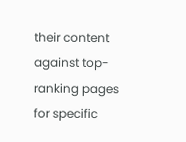their content against top-ranking pages for specific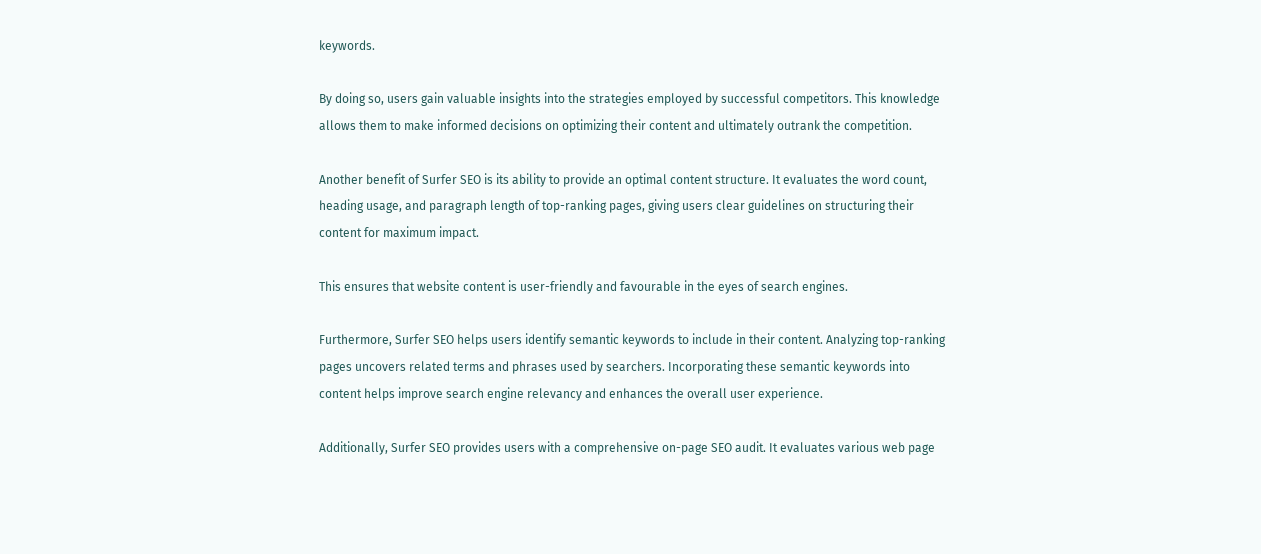keywords.

By doing so, users gain valuable insights into the strategies employed by successful competitors. This knowledge allows them to make informed decisions on optimizing their content and ultimately outrank the competition.

Another benefit of Surfer SEO is its ability to provide an optimal content structure. It evaluates the word count, heading usage, and paragraph length of top-ranking pages, giving users clear guidelines on structuring their content for maximum impact.

This ensures that website content is user-friendly and favourable in the eyes of search engines.

Furthermore, Surfer SEO helps users identify semantic keywords to include in their content. Analyzing top-ranking pages uncovers related terms and phrases used by searchers. Incorporating these semantic keywords into content helps improve search engine relevancy and enhances the overall user experience.

Additionally, Surfer SEO provides users with a comprehensive on-page SEO audit. It evaluates various web page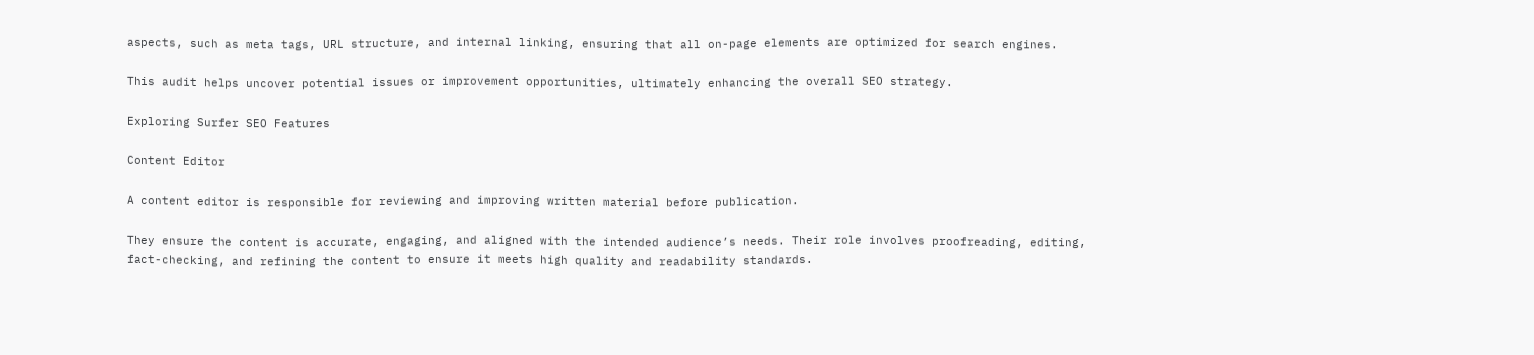aspects, such as meta tags, URL structure, and internal linking, ensuring that all on-page elements are optimized for search engines.

This audit helps uncover potential issues or improvement opportunities, ultimately enhancing the overall SEO strategy.

Exploring Surfer SEO Features

Content Editor

A content editor is responsible for reviewing and improving written material before publication.

They ensure the content is accurate, engaging, and aligned with the intended audience’s needs. Their role involves proofreading, editing, fact-checking, and refining the content to ensure it meets high quality and readability standards.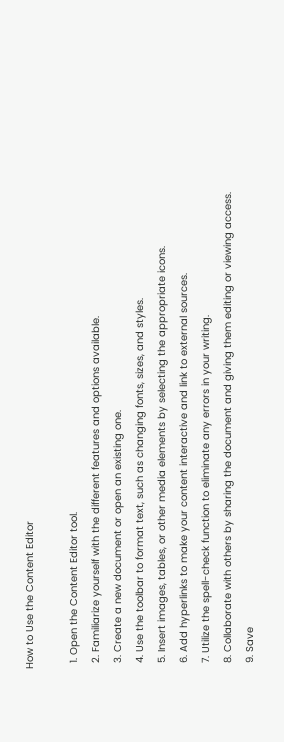How to Use the Content Editor

  1. Open the Content Editor tool.
  2. Familiarize yourself with the different features and options available.
  3. Create a new document or open an existing one.
  4. Use the toolbar to format text, such as changing fonts, sizes, and styles.
  5. Insert images, tables, or other media elements by selecting the appropriate icons.
  6. Add hyperlinks to make your content interactive and link to external sources.
  7. Utilize the spell-check function to eliminate any errors in your writing.
  8. Collaborate with others by sharing the document and giving them editing or viewing access.
  9. Save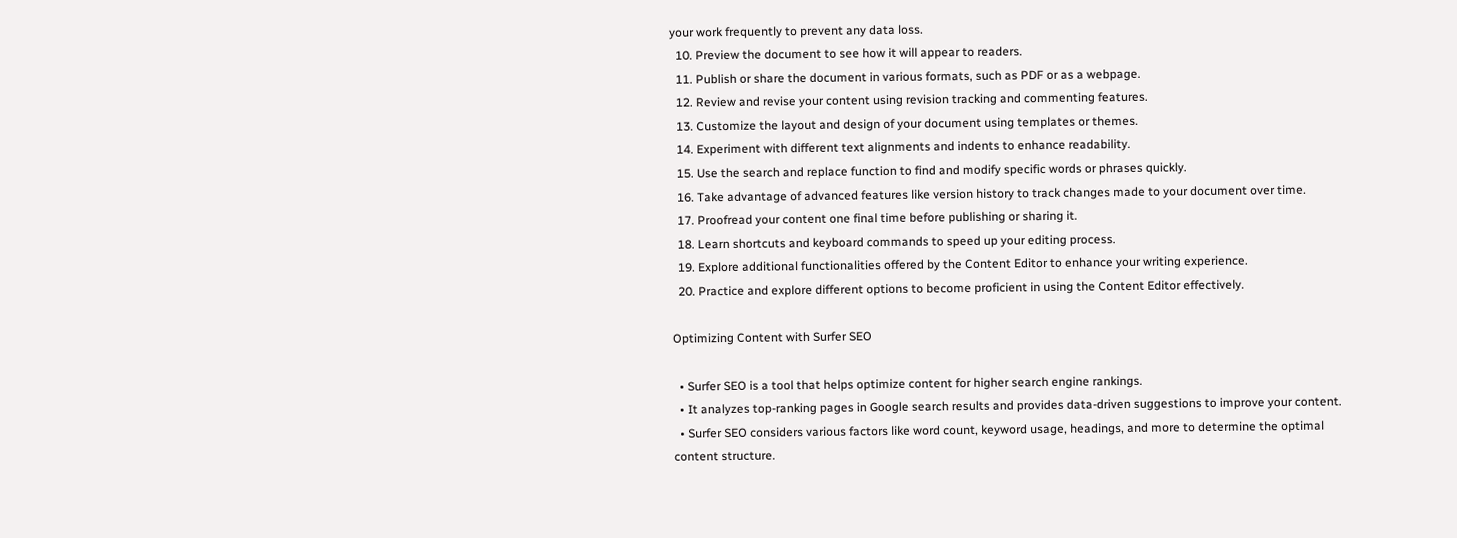your work frequently to prevent any data loss.
  10. Preview the document to see how it will appear to readers.
  11. Publish or share the document in various formats, such as PDF or as a webpage.
  12. Review and revise your content using revision tracking and commenting features.
  13. Customize the layout and design of your document using templates or themes.
  14. Experiment with different text alignments and indents to enhance readability.
  15. Use the search and replace function to find and modify specific words or phrases quickly.
  16. Take advantage of advanced features like version history to track changes made to your document over time.
  17. Proofread your content one final time before publishing or sharing it.
  18. Learn shortcuts and keyboard commands to speed up your editing process.
  19. Explore additional functionalities offered by the Content Editor to enhance your writing experience.
  20. Practice and explore different options to become proficient in using the Content Editor effectively.

Optimizing Content with Surfer SEO

  • Surfer SEO is a tool that helps optimize content for higher search engine rankings.
  • It analyzes top-ranking pages in Google search results and provides data-driven suggestions to improve your content.
  • Surfer SEO considers various factors like word count, keyword usage, headings, and more to determine the optimal content structure.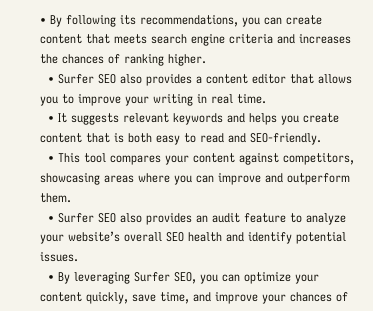• By following its recommendations, you can create content that meets search engine criteria and increases the chances of ranking higher.
  • Surfer SEO also provides a content editor that allows you to improve your writing in real time.
  • It suggests relevant keywords and helps you create content that is both easy to read and SEO-friendly.
  • This tool compares your content against competitors, showcasing areas where you can improve and outperform them.
  • Surfer SEO also provides an audit feature to analyze your website’s overall SEO health and identify potential issues.
  • By leveraging Surfer SEO, you can optimize your content quickly, save time, and improve your chances of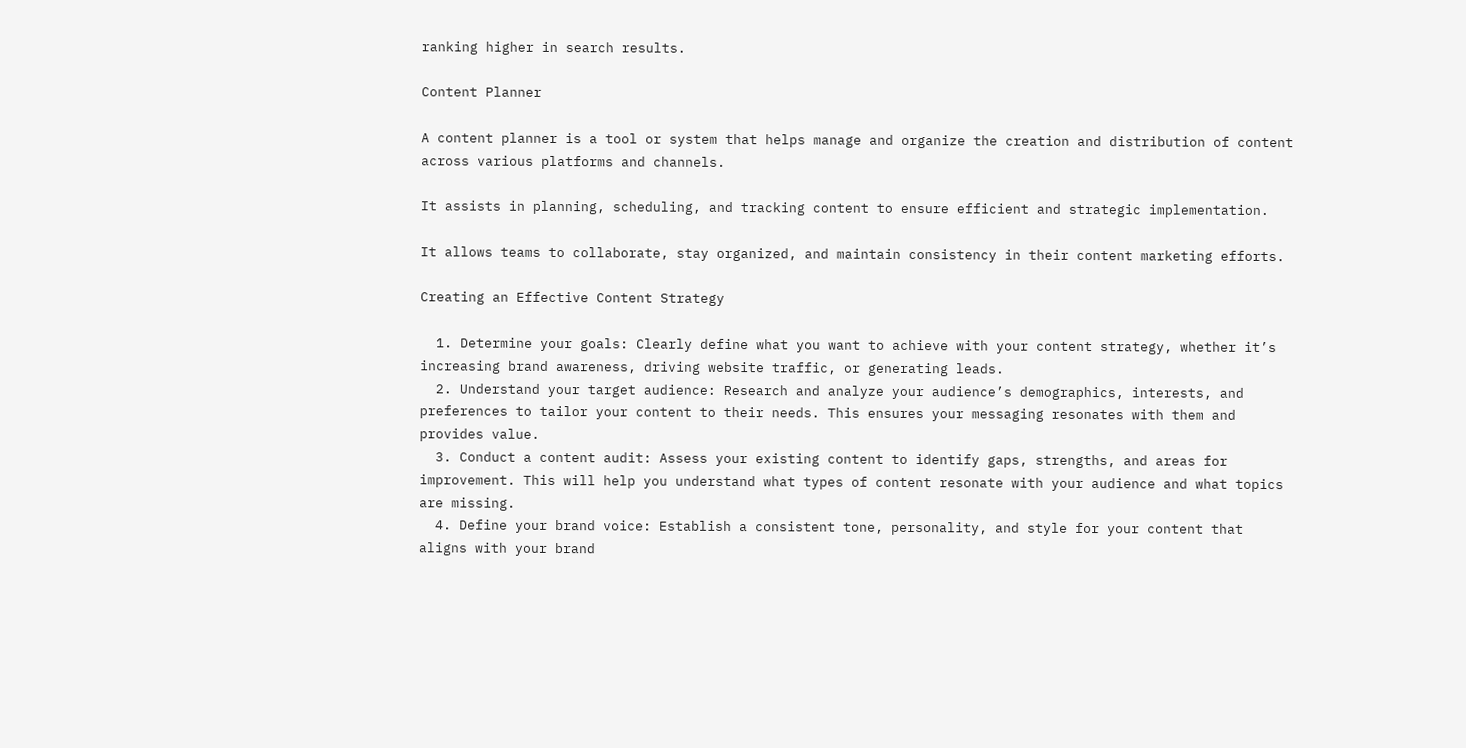ranking higher in search results.

Content Planner

A content planner is a tool or system that helps manage and organize the creation and distribution of content across various platforms and channels.

It assists in planning, scheduling, and tracking content to ensure efficient and strategic implementation.

It allows teams to collaborate, stay organized, and maintain consistency in their content marketing efforts.

Creating an Effective Content Strategy

  1. Determine your goals: Clearly define what you want to achieve with your content strategy, whether it’s increasing brand awareness, driving website traffic, or generating leads.
  2. Understand your target audience: Research and analyze your audience’s demographics, interests, and preferences to tailor your content to their needs. This ensures your messaging resonates with them and provides value.
  3. Conduct a content audit: Assess your existing content to identify gaps, strengths, and areas for improvement. This will help you understand what types of content resonate with your audience and what topics are missing.
  4. Define your brand voice: Establish a consistent tone, personality, and style for your content that aligns with your brand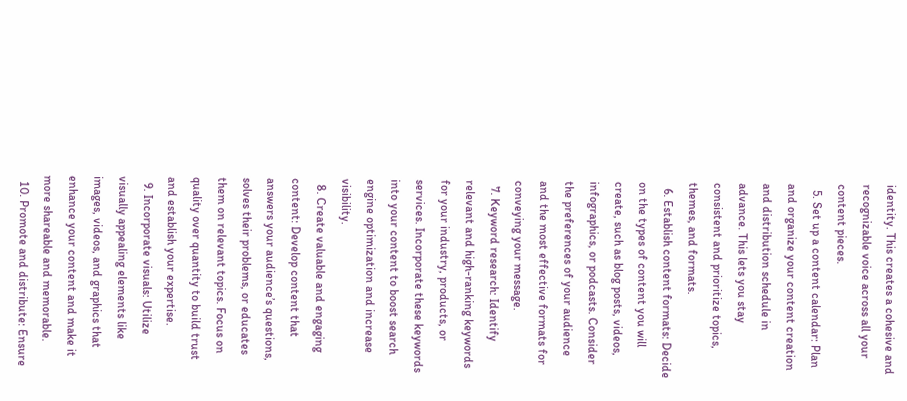identity. This creates a cohesive and recognizable voice across all your content pieces.
  5. Set up a content calendar: Plan and organize your content creation and distribution schedule in advance. This lets you stay consistent and prioritize topics, themes, and formats.
  6. Establish content formats: Decide on the types of content you will create, such as blog posts, videos, infographics, or podcasts. Consider the preferences of your audience and the most effective formats for conveying your message.
  7. Keyword research: Identify relevant and high-ranking keywords for your industry, products, or services. Incorporate these keywords into your content to boost search engine optimization and increase visibility.
  8. Create valuable and engaging content: Develop content that answers your audience’s questions, solves their problems, or educates them on relevant topics. Focus on quality over quantity to build trust and establish your expertise.
  9. Incorporate visuals: Utilize visually appealing elements like images, videos, and graphics that enhance your content and make it more shareable and memorable.
  10. Promote and distribute: Ensure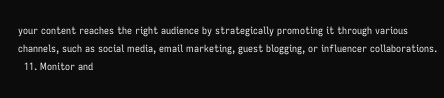your content reaches the right audience by strategically promoting it through various channels, such as social media, email marketing, guest blogging, or influencer collaborations.
  11. Monitor and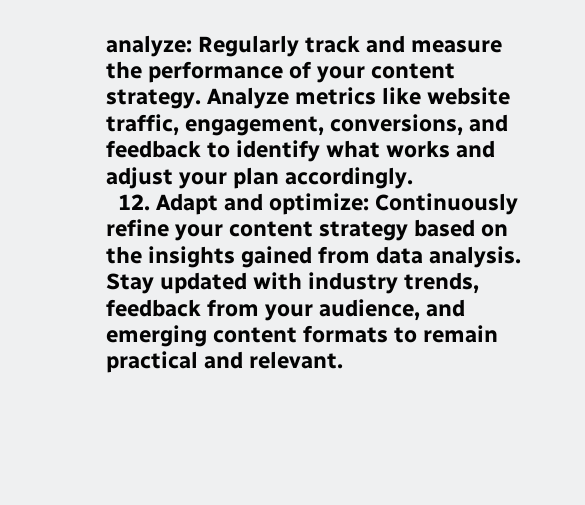analyze: Regularly track and measure the performance of your content strategy. Analyze metrics like website traffic, engagement, conversions, and feedback to identify what works and adjust your plan accordingly.
  12. Adapt and optimize: Continuously refine your content strategy based on the insights gained from data analysis. Stay updated with industry trends, feedback from your audience, and emerging content formats to remain practical and relevant.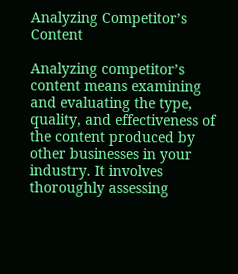Analyzing Competitor’s Content

Analyzing competitor’s content means examining and evaluating the type, quality, and effectiveness of the content produced by other businesses in your industry. It involves thoroughly assessing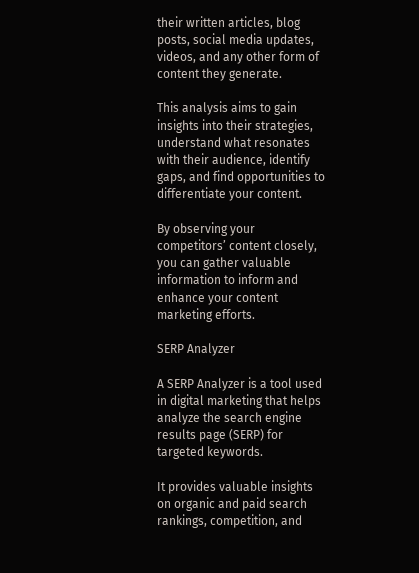their written articles, blog posts, social media updates, videos, and any other form of content they generate.

This analysis aims to gain insights into their strategies, understand what resonates with their audience, identify gaps, and find opportunities to differentiate your content.

By observing your competitors’ content closely, you can gather valuable information to inform and enhance your content marketing efforts.

SERP Analyzer

A SERP Analyzer is a tool used in digital marketing that helps analyze the search engine results page (SERP) for targeted keywords.

It provides valuable insights on organic and paid search rankings, competition, and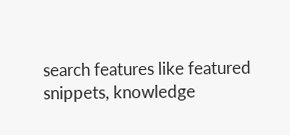search features like featured snippets, knowledge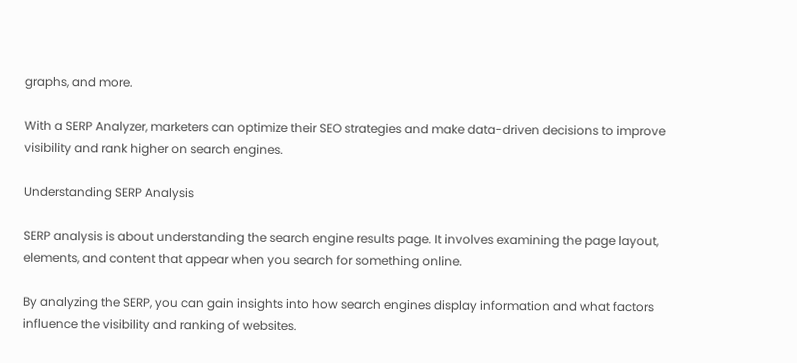graphs, and more.

With a SERP Analyzer, marketers can optimize their SEO strategies and make data-driven decisions to improve visibility and rank higher on search engines.

Understanding SERP Analysis

SERP analysis is about understanding the search engine results page. It involves examining the page layout, elements, and content that appear when you search for something online.

By analyzing the SERP, you can gain insights into how search engines display information and what factors influence the visibility and ranking of websites.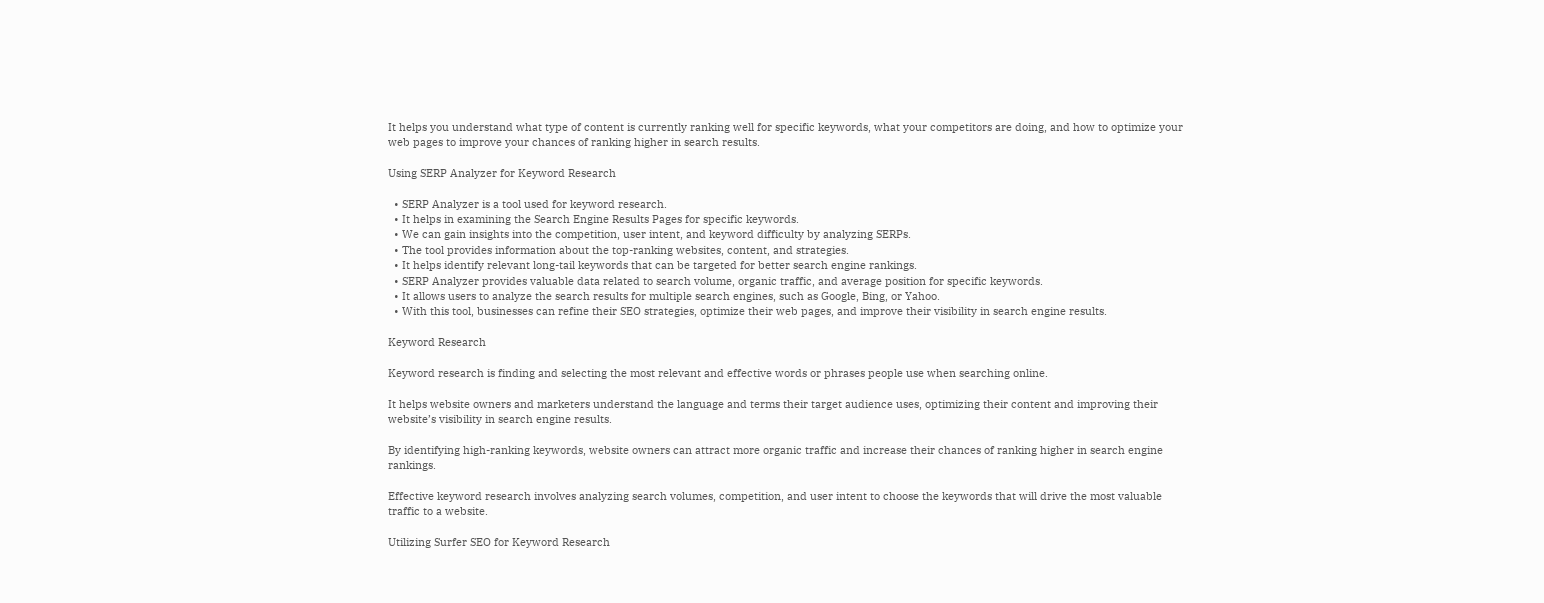It helps you understand what type of content is currently ranking well for specific keywords, what your competitors are doing, and how to optimize your web pages to improve your chances of ranking higher in search results.

Using SERP Analyzer for Keyword Research

  • SERP Analyzer is a tool used for keyword research.
  • It helps in examining the Search Engine Results Pages for specific keywords.
  • We can gain insights into the competition, user intent, and keyword difficulty by analyzing SERPs.
  • The tool provides information about the top-ranking websites, content, and strategies.
  • It helps identify relevant long-tail keywords that can be targeted for better search engine rankings.
  • SERP Analyzer provides valuable data related to search volume, organic traffic, and average position for specific keywords.
  • It allows users to analyze the search results for multiple search engines, such as Google, Bing, or Yahoo.
  • With this tool, businesses can refine their SEO strategies, optimize their web pages, and improve their visibility in search engine results.

Keyword Research

Keyword research is finding and selecting the most relevant and effective words or phrases people use when searching online.

It helps website owners and marketers understand the language and terms their target audience uses, optimizing their content and improving their website’s visibility in search engine results.

By identifying high-ranking keywords, website owners can attract more organic traffic and increase their chances of ranking higher in search engine rankings.

Effective keyword research involves analyzing search volumes, competition, and user intent to choose the keywords that will drive the most valuable traffic to a website.

Utilizing Surfer SEO for Keyword Research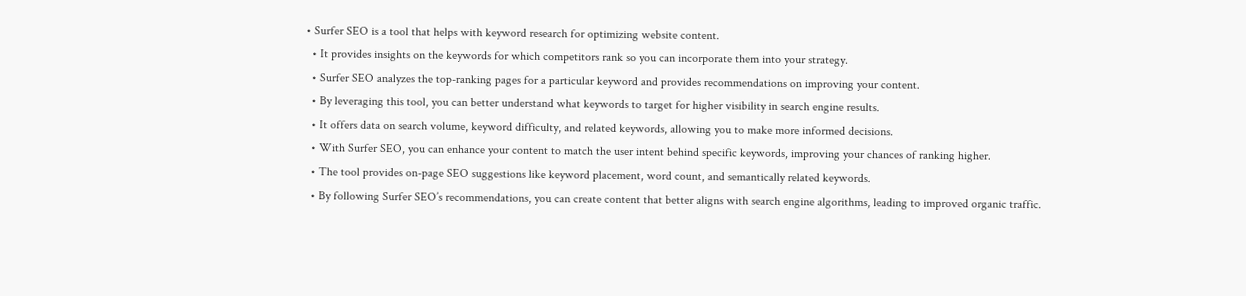• Surfer SEO is a tool that helps with keyword research for optimizing website content.
  • It provides insights on the keywords for which competitors rank so you can incorporate them into your strategy.
  • Surfer SEO analyzes the top-ranking pages for a particular keyword and provides recommendations on improving your content.
  • By leveraging this tool, you can better understand what keywords to target for higher visibility in search engine results.
  • It offers data on search volume, keyword difficulty, and related keywords, allowing you to make more informed decisions.
  • With Surfer SEO, you can enhance your content to match the user intent behind specific keywords, improving your chances of ranking higher.
  • The tool provides on-page SEO suggestions like keyword placement, word count, and semantically related keywords.
  • By following Surfer SEO’s recommendations, you can create content that better aligns with search engine algorithms, leading to improved organic traffic.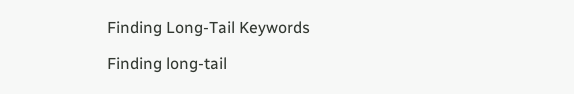Finding Long-Tail Keywords

Finding long-tail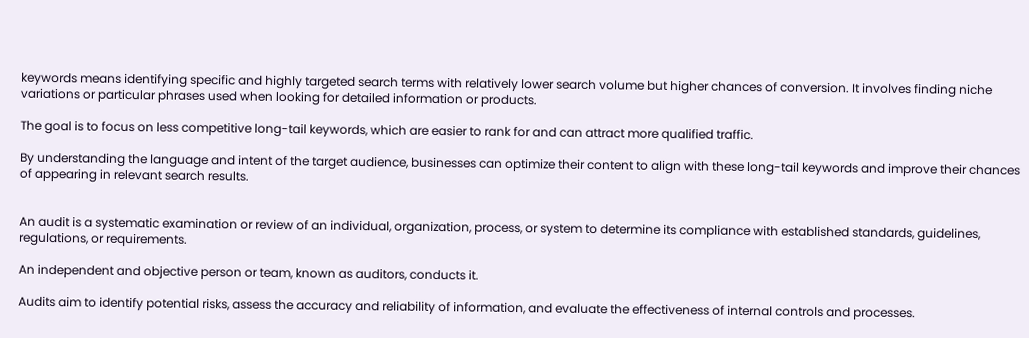keywords means identifying specific and highly targeted search terms with relatively lower search volume but higher chances of conversion. It involves finding niche variations or particular phrases used when looking for detailed information or products.

The goal is to focus on less competitive long-tail keywords, which are easier to rank for and can attract more qualified traffic.

By understanding the language and intent of the target audience, businesses can optimize their content to align with these long-tail keywords and improve their chances of appearing in relevant search results.


An audit is a systematic examination or review of an individual, organization, process, or system to determine its compliance with established standards, guidelines, regulations, or requirements.

An independent and objective person or team, known as auditors, conducts it.

Audits aim to identify potential risks, assess the accuracy and reliability of information, and evaluate the effectiveness of internal controls and processes.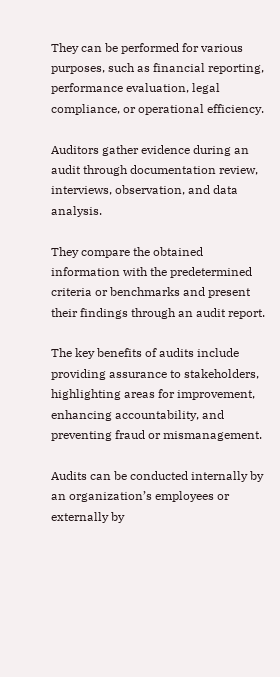They can be performed for various purposes, such as financial reporting, performance evaluation, legal compliance, or operational efficiency.

Auditors gather evidence during an audit through documentation review, interviews, observation, and data analysis.

They compare the obtained information with the predetermined criteria or benchmarks and present their findings through an audit report.

The key benefits of audits include providing assurance to stakeholders, highlighting areas for improvement, enhancing accountability, and preventing fraud or mismanagement.

Audits can be conducted internally by an organization’s employees or externally by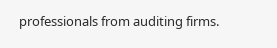professionals from auditing firms.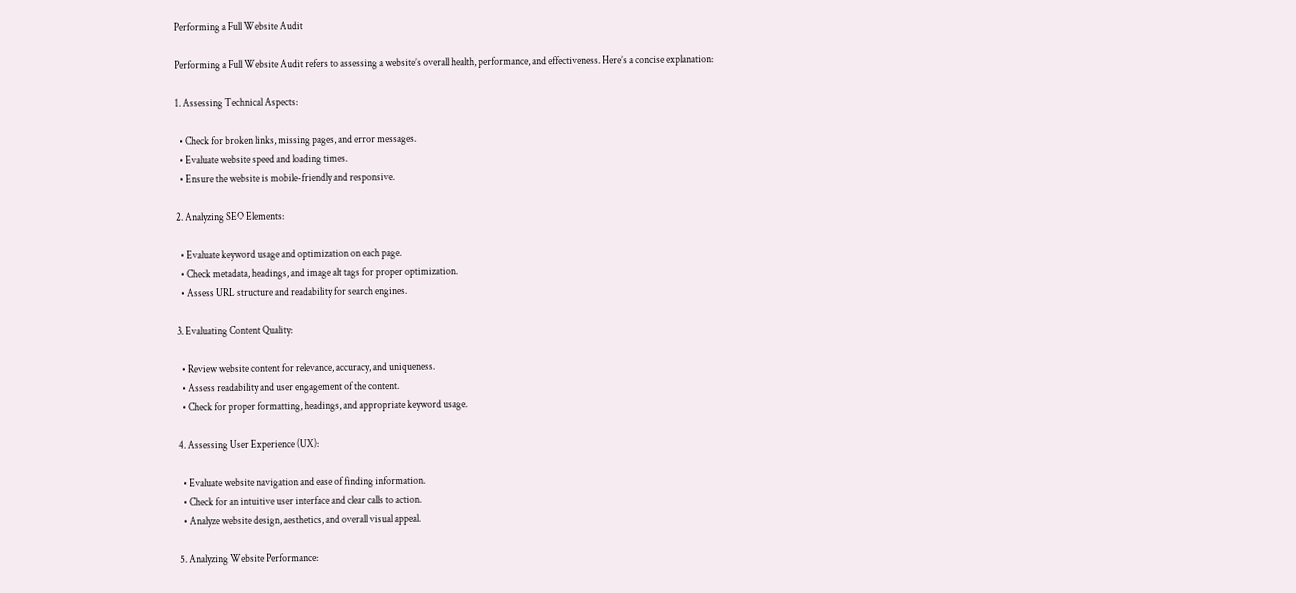Performing a Full Website Audit

Performing a Full Website Audit refers to assessing a website’s overall health, performance, and effectiveness. Here’s a concise explanation:

1. Assessing Technical Aspects:

  • Check for broken links, missing pages, and error messages.
  • Evaluate website speed and loading times.
  • Ensure the website is mobile-friendly and responsive.

2. Analyzing SEO Elements:

  • Evaluate keyword usage and optimization on each page.
  • Check metadata, headings, and image alt tags for proper optimization.
  • Assess URL structure and readability for search engines.

3. Evaluating Content Quality:

  • Review website content for relevance, accuracy, and uniqueness.
  • Assess readability and user engagement of the content.
  • Check for proper formatting, headings, and appropriate keyword usage.

4. Assessing User Experience (UX):

  • Evaluate website navigation and ease of finding information.
  • Check for an intuitive user interface and clear calls to action.
  • Analyze website design, aesthetics, and overall visual appeal.

5. Analyzing Website Performance: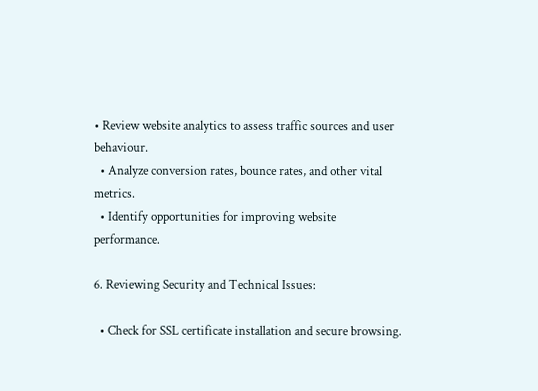• Review website analytics to assess traffic sources and user behaviour.
  • Analyze conversion rates, bounce rates, and other vital metrics.
  • Identify opportunities for improving website performance.

6. Reviewing Security and Technical Issues:

  • Check for SSL certificate installation and secure browsing.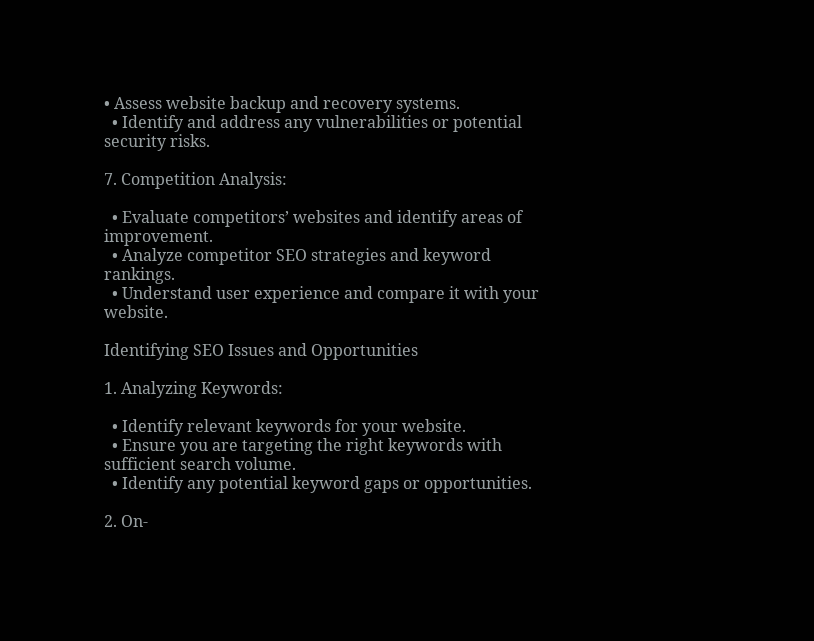• Assess website backup and recovery systems.
  • Identify and address any vulnerabilities or potential security risks.

7. Competition Analysis:

  • Evaluate competitors’ websites and identify areas of improvement.
  • Analyze competitor SEO strategies and keyword rankings.
  • Understand user experience and compare it with your website.

Identifying SEO Issues and Opportunities

1. Analyzing Keywords:

  • Identify relevant keywords for your website.
  • Ensure you are targeting the right keywords with sufficient search volume.
  • Identify any potential keyword gaps or opportunities.

2. On-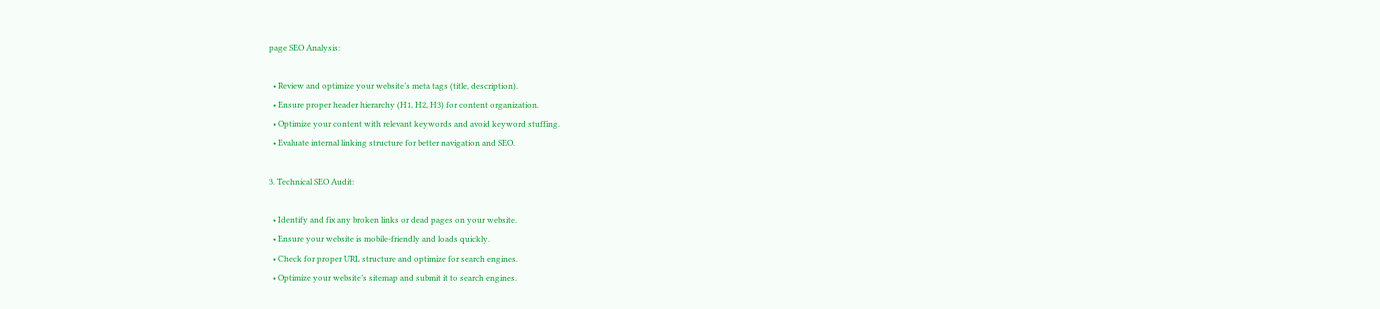page SEO Analysis:

  • Review and optimize your website’s meta tags (title, description).
  • Ensure proper header hierarchy (H1, H2, H3) for content organization.
  • Optimize your content with relevant keywords and avoid keyword stuffing.
  • Evaluate internal linking structure for better navigation and SEO.

3. Technical SEO Audit:

  • Identify and fix any broken links or dead pages on your website.
  • Ensure your website is mobile-friendly and loads quickly.
  • Check for proper URL structure and optimize for search engines.
  • Optimize your website’s sitemap and submit it to search engines.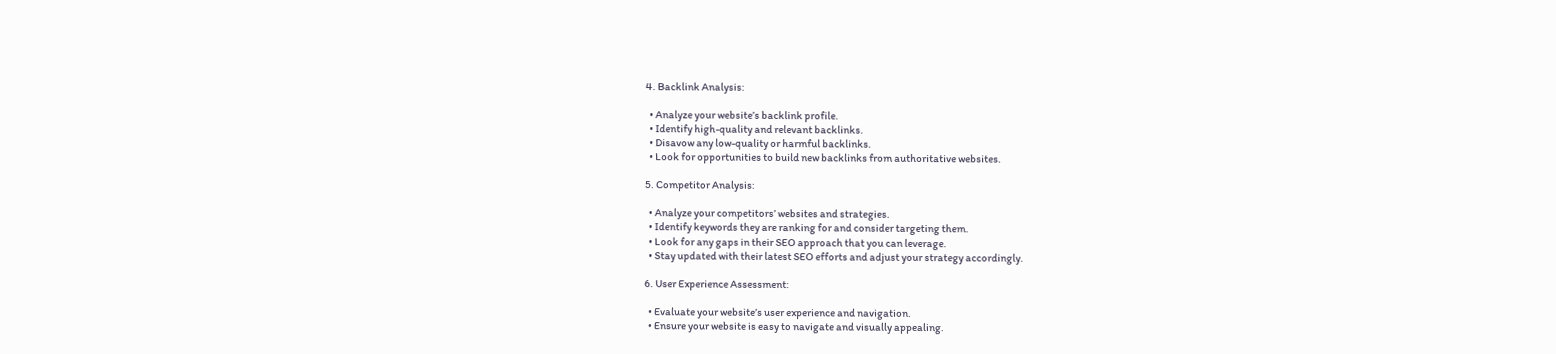4. Backlink Analysis:

  • Analyze your website’s backlink profile.
  • Identify high-quality and relevant backlinks.
  • Disavow any low-quality or harmful backlinks.
  • Look for opportunities to build new backlinks from authoritative websites.

5. Competitor Analysis:

  • Analyze your competitors’ websites and strategies.
  • Identify keywords they are ranking for and consider targeting them.
  • Look for any gaps in their SEO approach that you can leverage.
  • Stay updated with their latest SEO efforts and adjust your strategy accordingly.

6. User Experience Assessment:

  • Evaluate your website’s user experience and navigation.
  • Ensure your website is easy to navigate and visually appealing.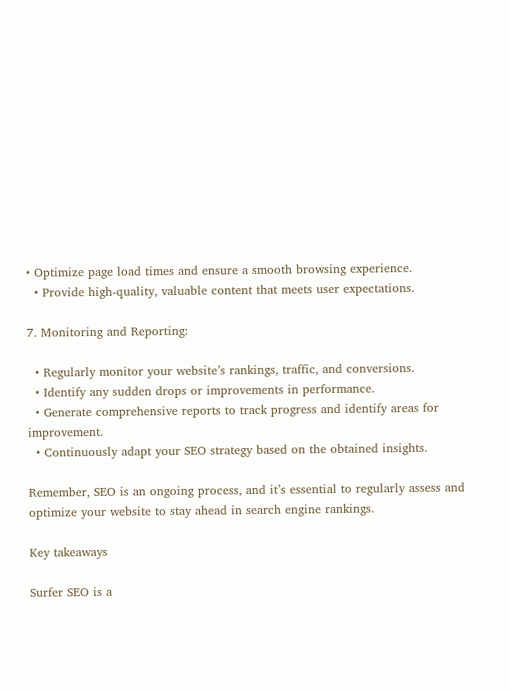• Optimize page load times and ensure a smooth browsing experience.
  • Provide high-quality, valuable content that meets user expectations.

7. Monitoring and Reporting:

  • Regularly monitor your website’s rankings, traffic, and conversions.
  • Identify any sudden drops or improvements in performance.
  • Generate comprehensive reports to track progress and identify areas for improvement.
  • Continuously adapt your SEO strategy based on the obtained insights.

Remember, SEO is an ongoing process, and it’s essential to regularly assess and optimize your website to stay ahead in search engine rankings.

Key takeaways

Surfer SEO is a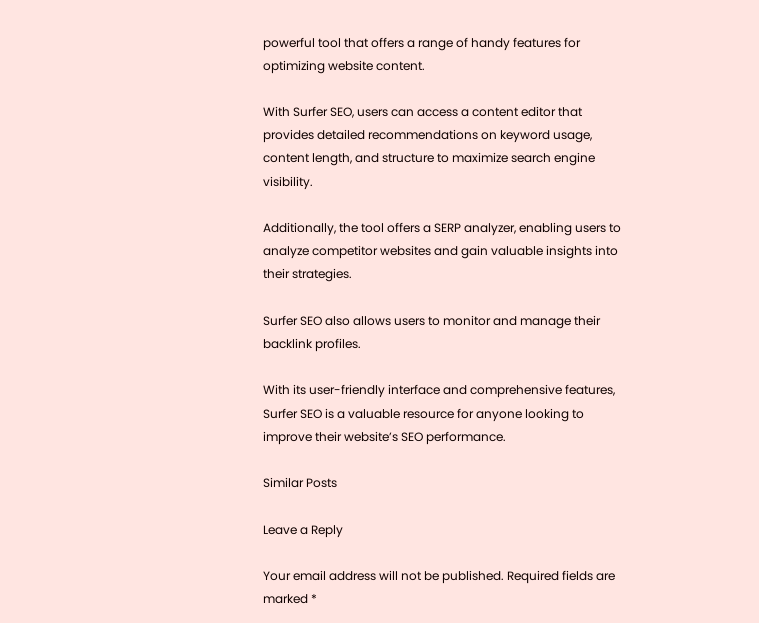powerful tool that offers a range of handy features for optimizing website content.

With Surfer SEO, users can access a content editor that provides detailed recommendations on keyword usage, content length, and structure to maximize search engine visibility.

Additionally, the tool offers a SERP analyzer, enabling users to analyze competitor websites and gain valuable insights into their strategies.

Surfer SEO also allows users to monitor and manage their backlink profiles.

With its user-friendly interface and comprehensive features, Surfer SEO is a valuable resource for anyone looking to improve their website’s SEO performance.

Similar Posts

Leave a Reply

Your email address will not be published. Required fields are marked *